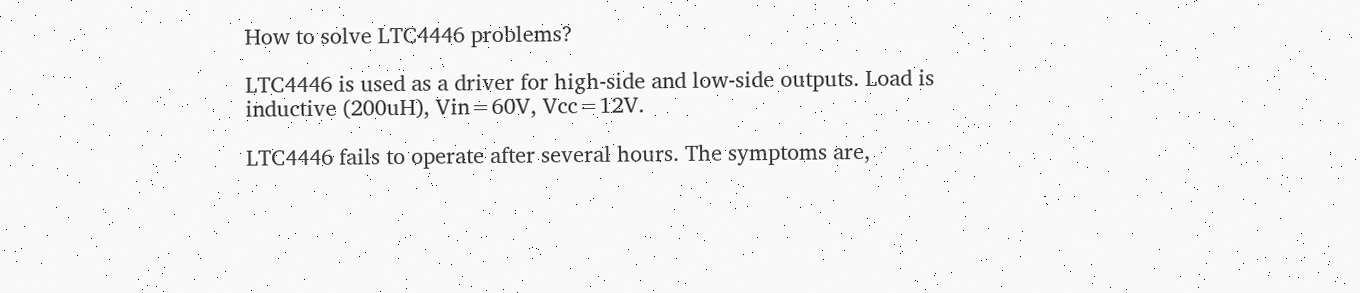How to solve LTC4446 problems?

LTC4446 is used as a driver for high-side and low-side outputs. Load is inductive (200uH), Vin=60V, Vcc=12V.

LTC4446 fails to operate after several hours. The symptoms are,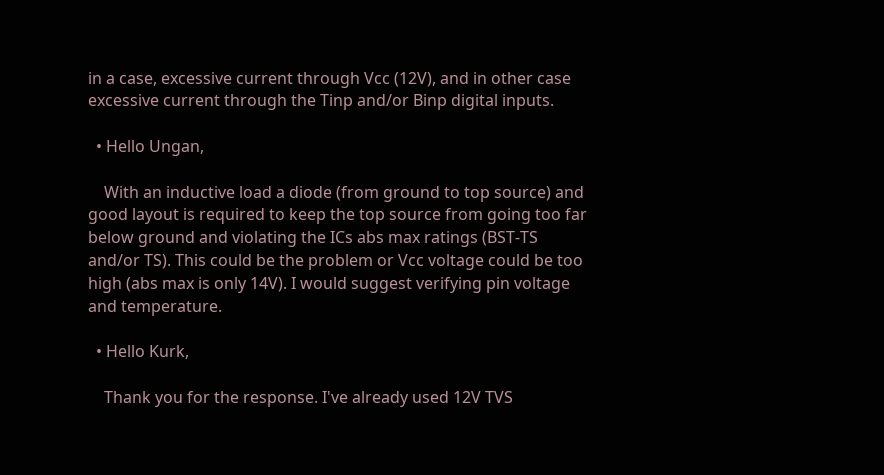in a case, excessive current through Vcc (12V), and in other case excessive current through the Tinp and/or Binp digital inputs.

  • Hello Ungan,

    With an inductive load a diode (from ground to top source) and good layout is required to keep the top source from going too far below ground and violating the ICs abs max ratings (BST-TS and/or TS). This could be the problem or Vcc voltage could be too high (abs max is only 14V). I would suggest verifying pin voltage and temperature.

  • Hello Kurk,

    Thank you for the response. I've already used 12V TVS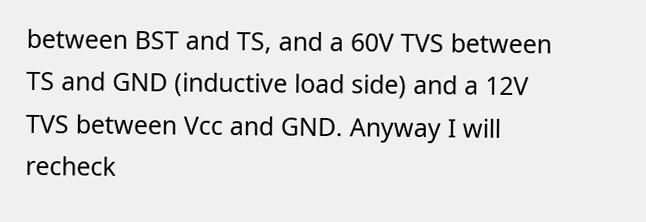between BST and TS, and a 60V TVS between TS and GND (inductive load side) and a 12V TVS between Vcc and GND. Anyway I will recheck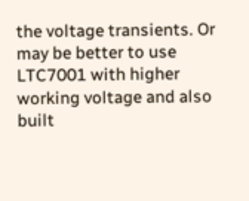the voltage transients. Or may be better to use LTC7001 with higher working voltage and also built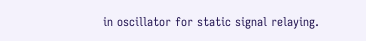in oscillator for static signal relaying.